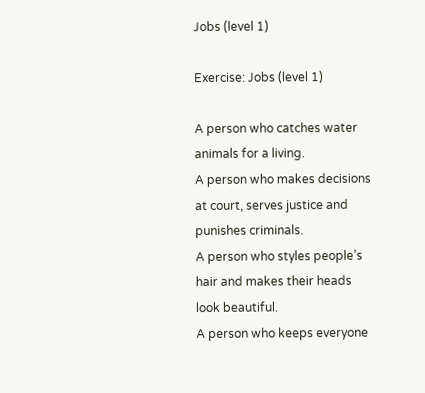Jobs (level 1)

Exercise: Jobs (level 1)

A person who catches water animals for a living.
A person who makes decisions at court, serves justice and punishes criminals.
A person who styles people’s hair and makes their heads look beautiful.
A person who keeps everyone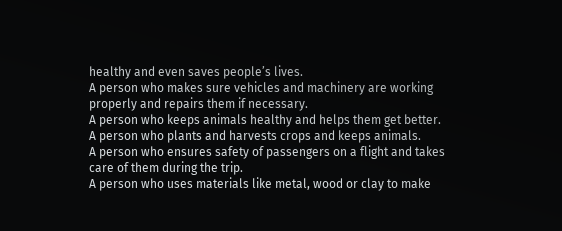healthy and even saves people’s lives.
A person who makes sure vehicles and machinery are working properly and repairs them if necessary.
A person who keeps animals healthy and helps them get better.
A person who plants and harvests crops and keeps animals.
A person who ensures safety of passengers on a flight and takes care of them during the trip.
A person who uses materials like metal, wood or clay to make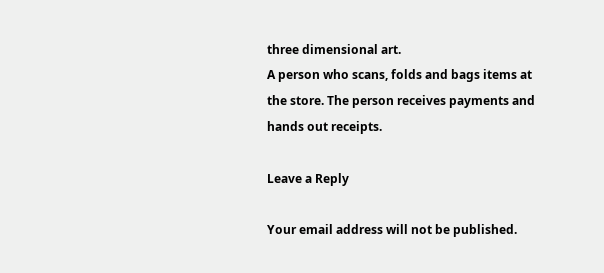three dimensional art.
A person who scans, folds and bags items at the store. The person receives payments and hands out receipts.

Leave a Reply

Your email address will not be published.